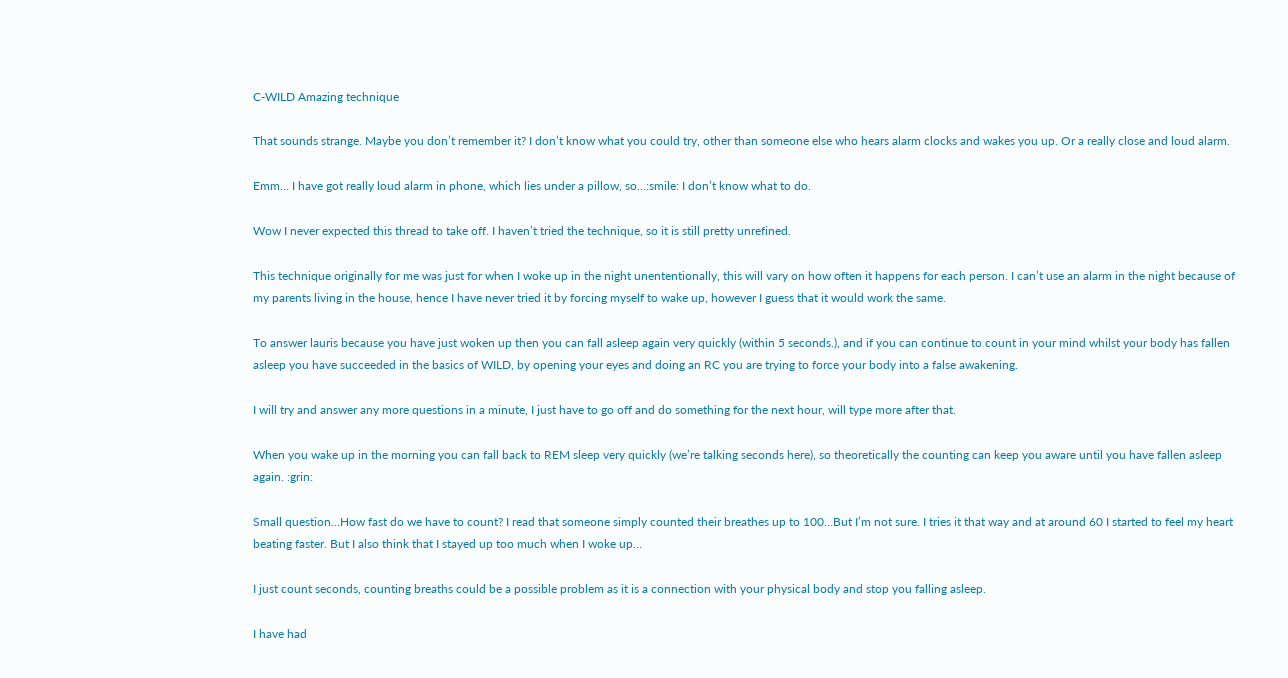C-WILD Amazing technique

That sounds strange. Maybe you don’t remember it? I don’t know what you could try, other than someone else who hears alarm clocks and wakes you up. Or a really close and loud alarm.

Emm… I have got really loud alarm in phone, which lies under a pillow, so…:smile: I don’t know what to do.

Wow I never expected this thread to take off. I haven’t tried the technique, so it is still pretty unrefined.

This technique originally for me was just for when I woke up in the night unententionally, this will vary on how often it happens for each person. I can’t use an alarm in the night because of my parents living in the house, hence I have never tried it by forcing myself to wake up, however I guess that it would work the same.

To answer lauris because you have just woken up then you can fall asleep again very quickly (within 5 seconds.), and if you can continue to count in your mind whilst your body has fallen asleep you have succeeded in the basics of WILD, by opening your eyes and doing an RC you are trying to force your body into a false awakening.

I will try and answer any more questions in a minute, I just have to go off and do something for the next hour, will type more after that.

When you wake up in the morning you can fall back to REM sleep very quickly (we’re talking seconds here), so theoretically the counting can keep you aware until you have fallen asleep again. :grin:

Small question…How fast do we have to count? I read that someone simply counted their breathes up to 100…But I’m not sure. I tries it that way and at around 60 I started to feel my heart beating faster. But I also think that I stayed up too much when I woke up…

I just count seconds, counting breaths could be a possible problem as it is a connection with your physical body and stop you falling asleep.

I have had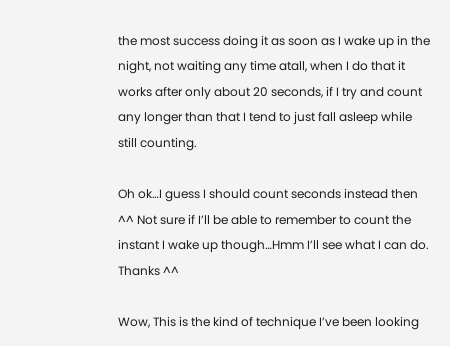the most success doing it as soon as I wake up in the night, not waiting any time atall, when I do that it works after only about 20 seconds, if I try and count any longer than that I tend to just fall asleep while still counting.

Oh ok…I guess I should count seconds instead then ^^ Not sure if I’ll be able to remember to count the instant I wake up though…Hmm I’ll see what I can do. Thanks ^^

Wow, This is the kind of technique I’ve been looking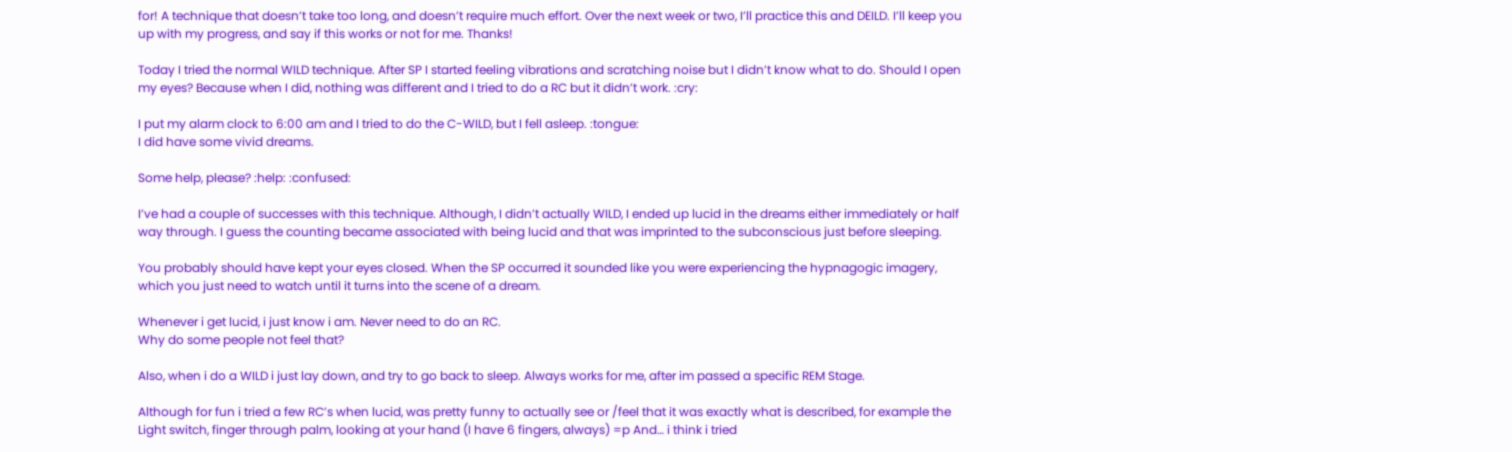for! A technique that doesn’t take too long, and doesn’t require much effort. Over the next week or two, I’ll practice this and DEILD. I’ll keep you up with my progress, and say if this works or not for me. Thanks!

Today I tried the normal WILD technique. After SP I started feeling vibrations and scratching noise but I didn’t know what to do. Should I open my eyes? Because when I did, nothing was different and I tried to do a RC but it didn’t work. :cry:

I put my alarm clock to 6:00 am and I tried to do the C-WILD, but I fell asleep. :tongue:
I did have some vivid dreams.

Some help, please? :help: :confused:

I’ve had a couple of successes with this technique. Although, I didn’t actually WILD, I ended up lucid in the dreams either immediately or half way through. I guess the counting became associated with being lucid and that was imprinted to the subconscious just before sleeping.

You probably should have kept your eyes closed. When the SP occurred it sounded like you were experiencing the hypnagogic imagery, which you just need to watch until it turns into the scene of a dream.

Whenever i get lucid, i just know i am. Never need to do an RC.
Why do some people not feel that?

Also, when i do a WILD i just lay down, and try to go back to sleep. Always works for me, after im passed a specific REM Stage.

Although for fun i tried a few RC’s when lucid, was pretty funny to actually see or /feel that it was exactly what is described, for example the Light switch, finger through palm, looking at your hand (I have 6 fingers, always) =p And… i think i tried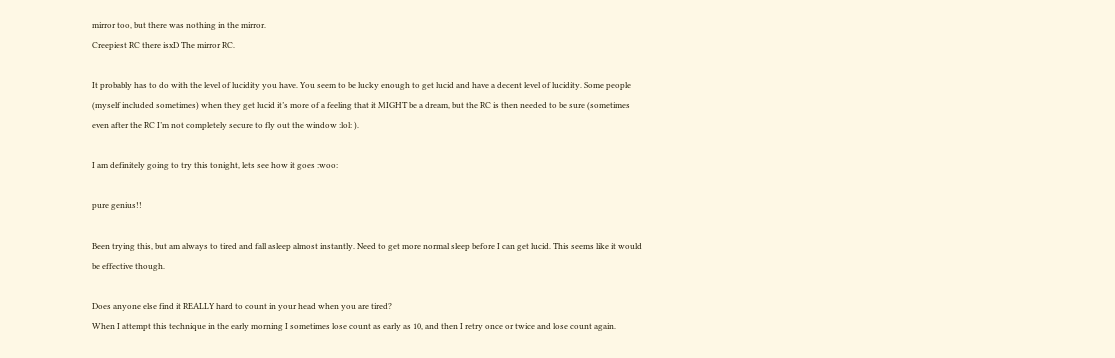mirror too, but there was nothing in the mirror.
Creepiest RC there isxD The mirror RC.

It probably has to do with the level of lucidity you have. You seem to be lucky enough to get lucid and have a decent level of lucidity. Some people (myself included sometimes) when they get lucid it’s more of a feeling that it MIGHT be a dream, but the RC is then needed to be sure (sometimes even after the RC I’m not completely secure to fly out the window :lol: ).

I am definitely going to try this tonight, lets see how it goes :woo:

pure genius!!

Been trying this, but am always to tired and fall asleep almost instantly. Need to get more normal sleep before I can get lucid. This seems like it would be effective though.

Does anyone else find it REALLY hard to count in your head when you are tired?
When I attempt this technique in the early morning I sometimes lose count as early as 10, and then I retry once or twice and lose count again.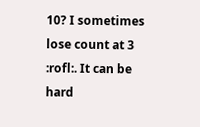10? I sometimes lose count at 3 :rofl:. It can be hard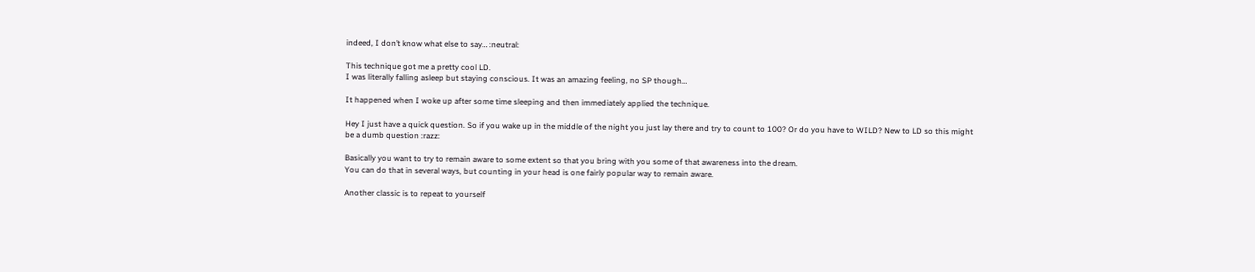indeed, I don’t know what else to say… :neutral:

This technique got me a pretty cool LD.
I was literally falling asleep but staying conscious. It was an amazing feeling, no SP though…

It happened when I woke up after some time sleeping and then immediately applied the technique.

Hey I just have a quick question. So if you wake up in the middle of the night you just lay there and try to count to 100? Or do you have to WILD? New to LD so this might be a dumb question :razz:

Basically you want to try to remain aware to some extent so that you bring with you some of that awareness into the dream.
You can do that in several ways, but counting in your head is one fairly popular way to remain aware.

Another classic is to repeat to yourself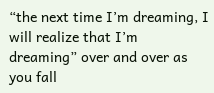“the next time I’m dreaming, I will realize that I’m dreaming” over and over as you fall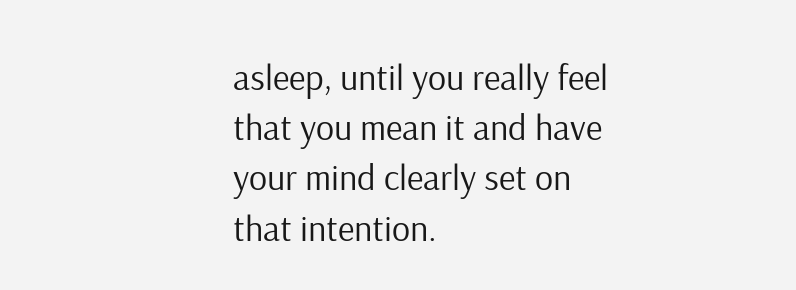asleep, until you really feel that you mean it and have your mind clearly set on that intention.